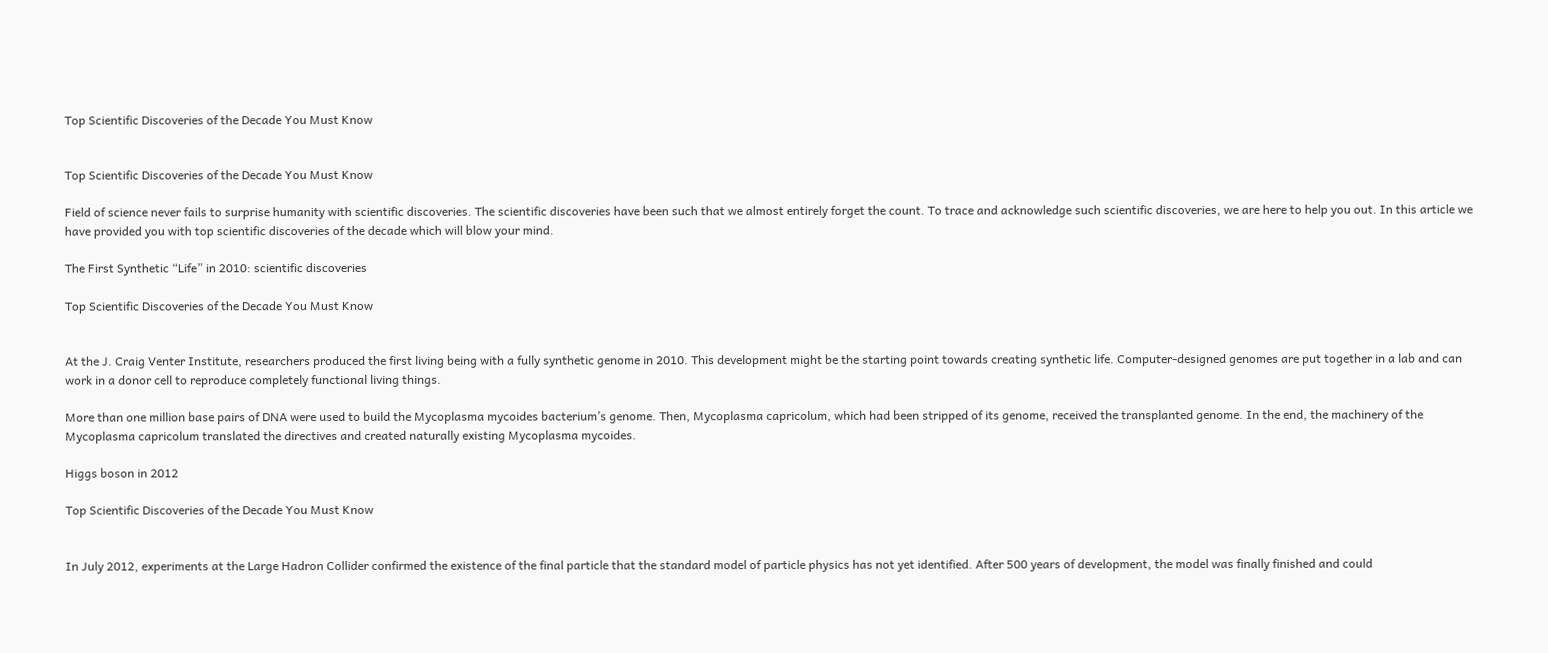Top Scientific Discoveries of the Decade You Must Know


Top Scientific Discoveries of the Decade You Must Know

Field of science never fails to surprise humanity with scientific discoveries. The scientific discoveries have been such that we almost entirely forget the count. To trace and acknowledge such scientific discoveries, we are here to help you out. In this article we have provided you with top scientific discoveries of the decade which will blow your mind.

The First Synthetic “Life” in 2010: scientific discoveries

Top Scientific Discoveries of the Decade You Must Know


At the J. Craig Venter Institute, researchers produced the first living being with a fully synthetic genome in 2010. This development might be the starting point towards creating synthetic life. Computer-designed genomes are put together in a lab and can work in a donor cell to reproduce completely functional living things.

More than one million base pairs of DNA were used to build the Mycoplasma mycoides bacterium’s genome. Then, Mycoplasma capricolum, which had been stripped of its genome, received the transplanted genome. In the end, the machinery of the Mycoplasma capricolum translated the directives and created naturally existing Mycoplasma mycoides.

Higgs boson in 2012

Top Scientific Discoveries of the Decade You Must Know


In July 2012, experiments at the Large Hadron Collider confirmed the existence of the final particle that the standard model of particle physics has not yet identified. After 500 years of development, the model was finally finished and could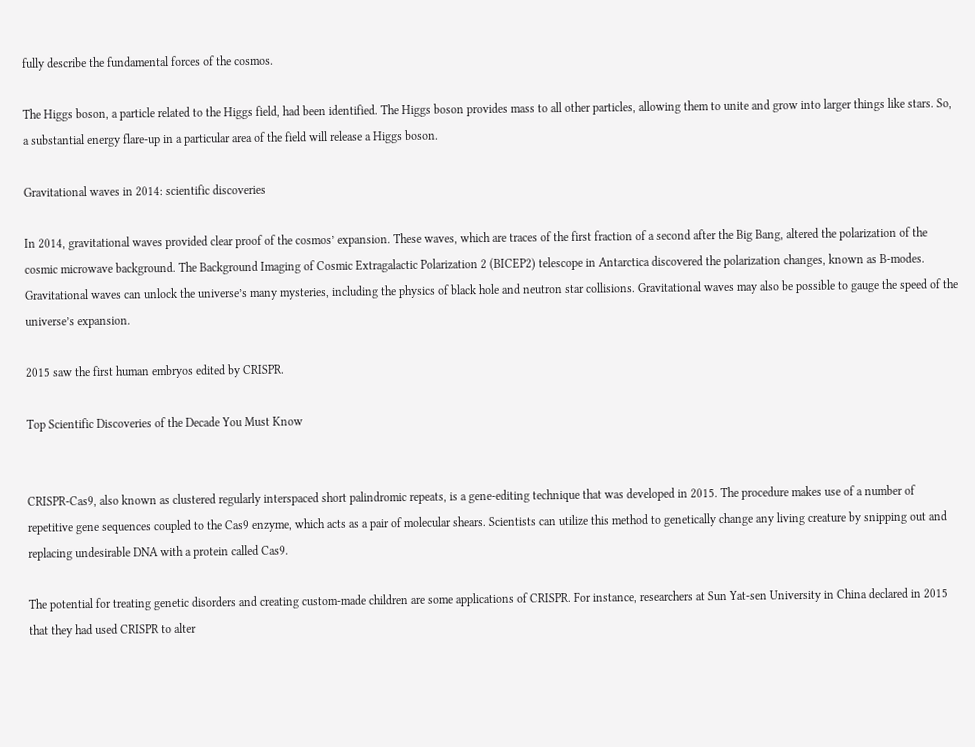fully describe the fundamental forces of the cosmos.

The Higgs boson, a particle related to the Higgs field, had been identified. The Higgs boson provides mass to all other particles, allowing them to unite and grow into larger things like stars. So, a substantial energy flare-up in a particular area of the field will release a Higgs boson.

Gravitational waves in 2014: scientific discoveries

In 2014, gravitational waves provided clear proof of the cosmos’ expansion. These waves, which are traces of the first fraction of a second after the Big Bang, altered the polarization of the cosmic microwave background. The Background Imaging of Cosmic Extragalactic Polarization 2 (BICEP2) telescope in Antarctica discovered the polarization changes, known as B-modes. Gravitational waves can unlock the universe’s many mysteries, including the physics of black hole and neutron star collisions. Gravitational waves may also be possible to gauge the speed of the universe’s expansion.

2015 saw the first human embryos edited by CRISPR.

Top Scientific Discoveries of the Decade You Must Know


CRISPR-Cas9, also known as clustered regularly interspaced short palindromic repeats, is a gene-editing technique that was developed in 2015. The procedure makes use of a number of repetitive gene sequences coupled to the Cas9 enzyme, which acts as a pair of molecular shears. Scientists can utilize this method to genetically change any living creature by snipping out and replacing undesirable DNA with a protein called Cas9.

The potential for treating genetic disorders and creating custom-made children are some applications of CRISPR. For instance, researchers at Sun Yat-sen University in China declared in 2015 that they had used CRISPR to alter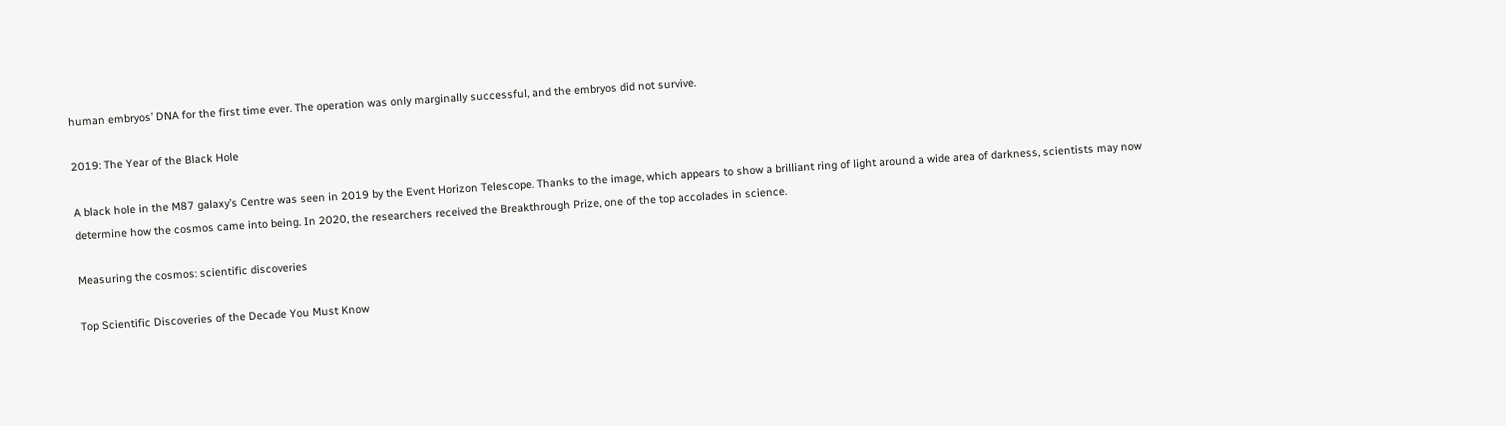human embryos’ DNA for the first time ever. The operation was only marginally successful, and the embryos did not survive.

2019: The Year of the Black Hole

A black hole in the M87 galaxy’s Centre was seen in 2019 by the Event Horizon Telescope. Thanks to the image, which appears to show a brilliant ring of light around a wide area of darkness, scientists may now determine how the cosmos came into being. In 2020, the researchers received the Breakthrough Prize, one of the top accolades in science.

Measuring the cosmos: scientific discoveries

Top Scientific Discoveries of the Decade You Must Know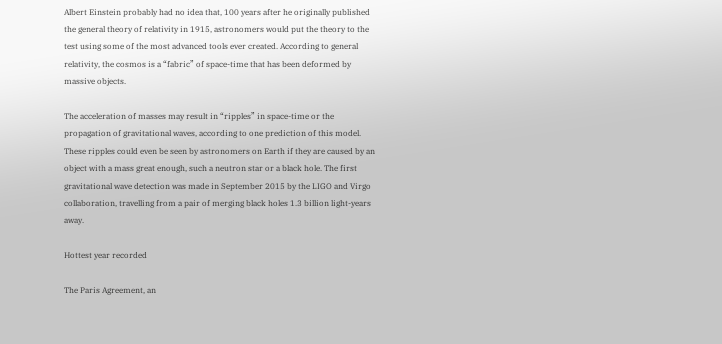Albert Einstein probably had no idea that, 100 years after he originally published the general theory of relativity in 1915, astronomers would put the theory to the test using some of the most advanced tools ever created. According to general relativity, the cosmos is a “fabric” of space-time that has been deformed by massive objects.

The acceleration of masses may result in “ripples” in space-time or the propagation of gravitational waves, according to one prediction of this model. These ripples could even be seen by astronomers on Earth if they are caused by an object with a mass great enough, such a neutron star or a black hole. The first gravitational wave detection was made in September 2015 by the LIGO and Virgo collaboration, travelling from a pair of merging black holes 1.3 billion light-years away.

Hottest year recorded

The Paris Agreement, an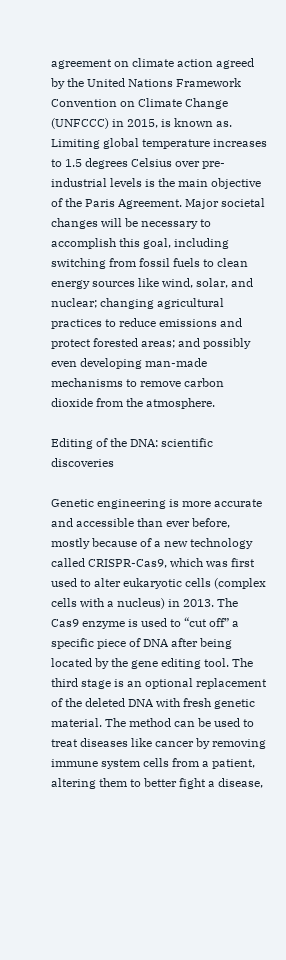agreement on climate action agreed by the United Nations Framework Convention on Climate Change (UNFCCC) in 2015, is known as. Limiting global temperature increases to 1.5 degrees Celsius over pre-industrial levels is the main objective of the Paris Agreement. Major societal changes will be necessary to accomplish this goal, including switching from fossil fuels to clean energy sources like wind, solar, and nuclear; changing agricultural practices to reduce emissions and protect forested areas; and possibly even developing man-made mechanisms to remove carbon dioxide from the atmosphere.

Editing of the DNA: scientific discoveries

Genetic engineering is more accurate and accessible than ever before, mostly because of a new technology called CRISPR-Cas9, which was first used to alter eukaryotic cells (complex cells with a nucleus) in 2013. The Cas9 enzyme is used to “cut off” a specific piece of DNA after being located by the gene editing tool. The third stage is an optional replacement of the deleted DNA with fresh genetic material. The method can be used to treat diseases like cancer by removing immune system cells from a patient, altering them to better fight a disease,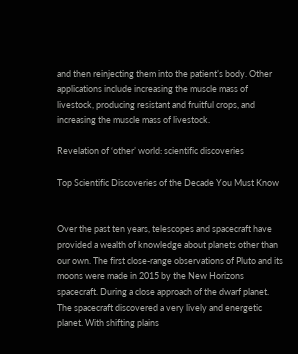and then reinjecting them into the patient’s body. Other applications include increasing the muscle mass of livestock, producing resistant and fruitful crops, and increasing the muscle mass of livestock.

Revelation of ‘other’ world: scientific discoveries

Top Scientific Discoveries of the Decade You Must Know


Over the past ten years, telescopes and spacecraft have provided a wealth of knowledge about planets other than our own. The first close-range observations of Pluto and its moons were made in 2015 by the New Horizons spacecraft. During a close approach of the dwarf planet. The spacecraft discovered a very lively and energetic planet. With shifting plains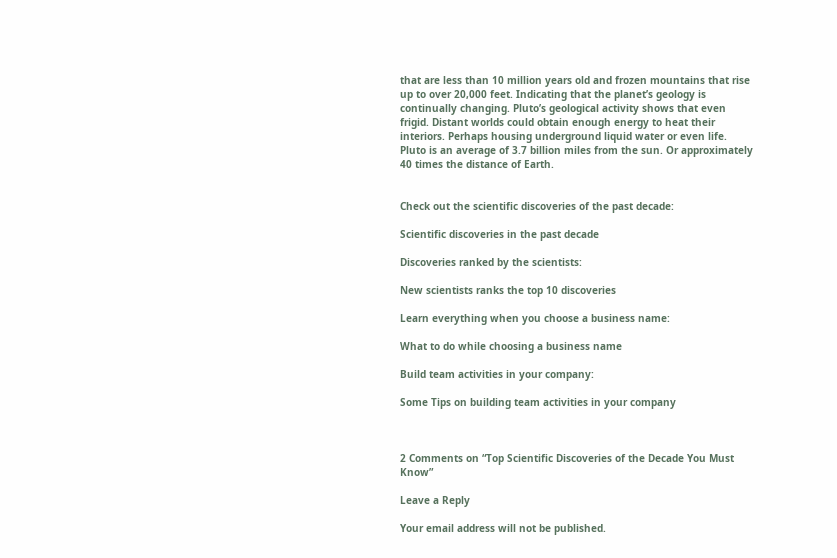that are less than 10 million years old and frozen mountains that rise up to over 20,000 feet. Indicating that the planet’s geology is continually changing. Pluto’s geological activity shows that even frigid. Distant worlds could obtain enough energy to heat their interiors. Perhaps housing underground liquid water or even life. Pluto is an average of 3.7 billion miles from the sun. Or approximately 40 times the distance of Earth.


Check out the scientific discoveries of the past decade:

Scientific discoveries in the past decade

Discoveries ranked by the scientists:

New scientists ranks the top 10 discoveries

Learn everything when you choose a business name:

What to do while choosing a business name

Build team activities in your company:

Some Tips on building team activities in your company



2 Comments on “Top Scientific Discoveries of the Decade You Must Know”

Leave a Reply

Your email address will not be published.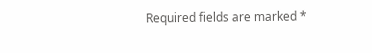Required fields are marked *